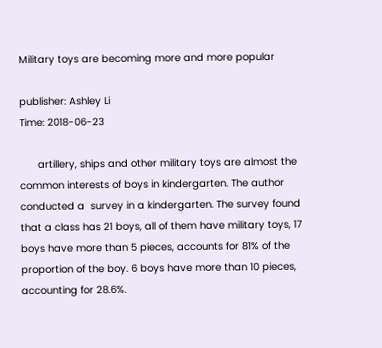Military toys are becoming more and more popular

publisher: Ashley Li
Time: 2018-06-23

      artillery, ships and other military toys are almost the common interests of boys in kindergarten. The author conducted a  survey in a kindergarten. The survey found that a class has 21 boys, all of them have military toys, 17 boys have more than 5 pieces, accounts for 81% of the proportion of the boy. 6 boys have more than 10 pieces, accounting for 28.6%.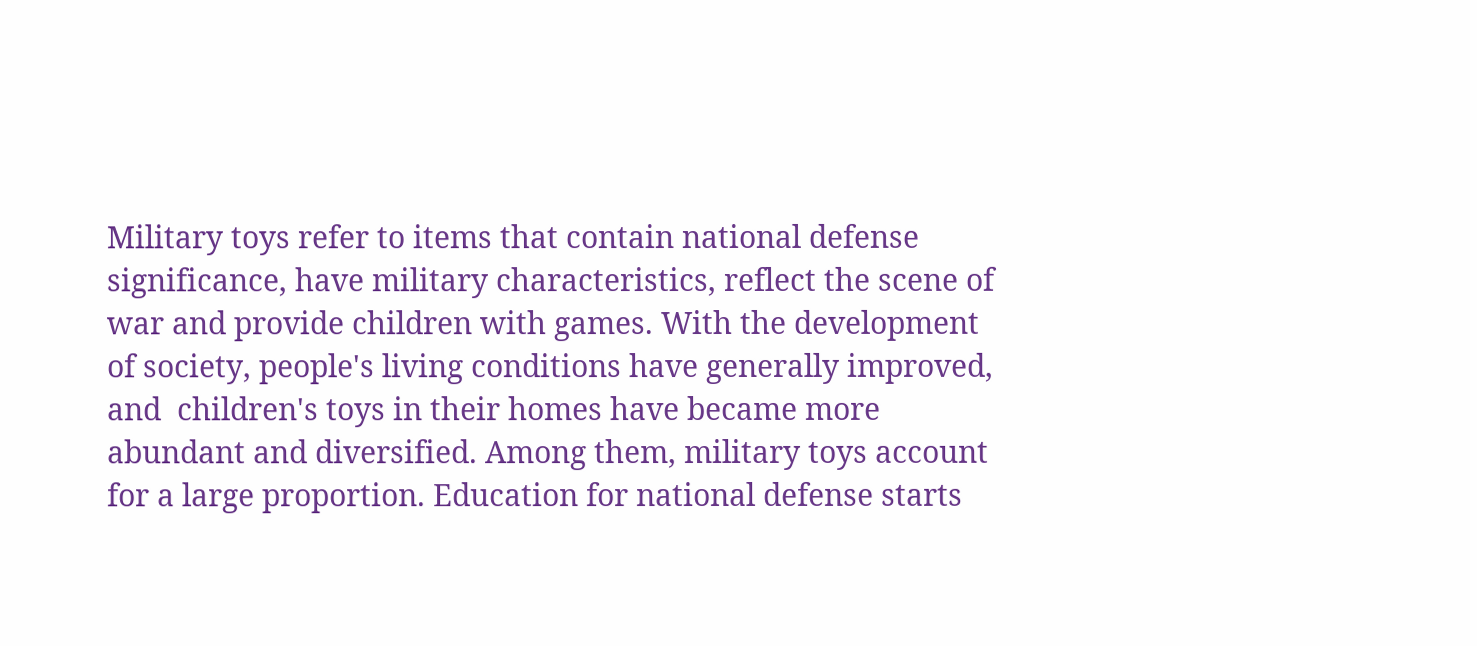Military toys refer to items that contain national defense significance, have military characteristics, reflect the scene of war and provide children with games. With the development of society, people's living conditions have generally improved, and  children's toys in their homes have became more abundant and diversified. Among them, military toys account for a large proportion. Education for national defense starts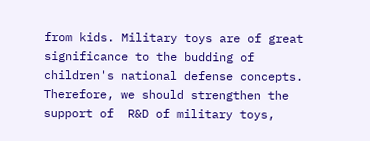from kids. Military toys are of great significance to the budding of children's national defense concepts. Therefore, we should strengthen the support of  R&D of military toys,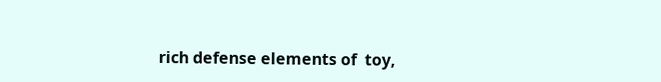rich defense elements of  toy,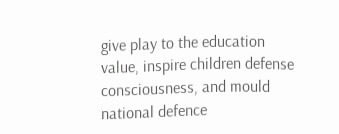give play to the education value, inspire children defense consciousness, and mould national defence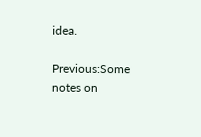idea.

Previous:Some notes on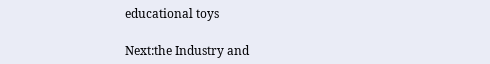educational toys

Next:the Industry and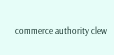commerce authority clew